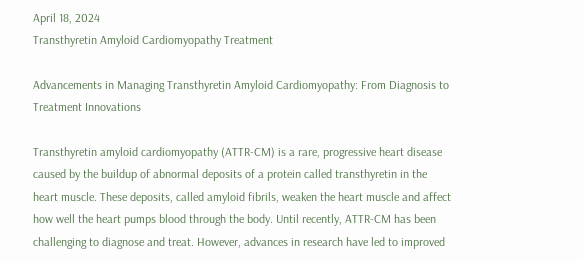April 18, 2024
Transthyretin Amyloid Cardiomyopathy Treatment

Advancements in Managing Transthyretin Amyloid Cardiomyopathy: From Diagnosis to Treatment Innovations

Transthyretin amyloid cardiomyopathy (ATTR-CM) is a rare, progressive heart disease caused by the buildup of abnormal deposits of a protein called transthyretin in the heart muscle. These deposits, called amyloid fibrils, weaken the heart muscle and affect how well the heart pumps blood through the body. Until recently, ATTR-CM has been challenging to diagnose and treat. However, advances in research have led to improved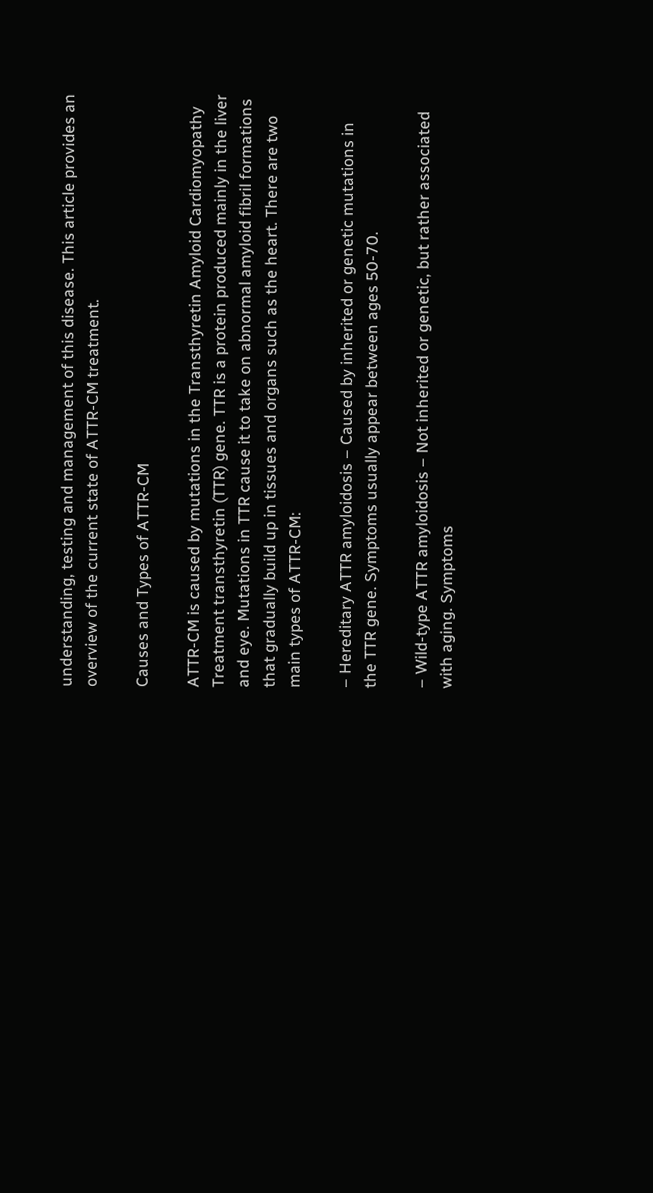understanding, testing and management of this disease. This article provides an overview of the current state of ATTR-CM treatment.

Causes and Types of ATTR-CM

ATTR-CM is caused by mutations in the Transthyretin Amyloid Cardiomyopathy Treatment transthyretin (TTR) gene. TTR is a protein produced mainly in the liver and eye. Mutations in TTR cause it to take on abnormal amyloid fibril formations that gradually build up in tissues and organs such as the heart. There are two main types of ATTR-CM:

– Hereditary ATTR amyloidosis – Caused by inherited or genetic mutations in the TTR gene. Symptoms usually appear between ages 50-70.

– Wild-type ATTR amyloidosis – Not inherited or genetic, but rather associated with aging. Symptoms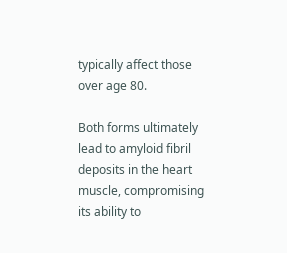typically affect those over age 80.

Both forms ultimately lead to amyloid fibril deposits in the heart muscle, compromising its ability to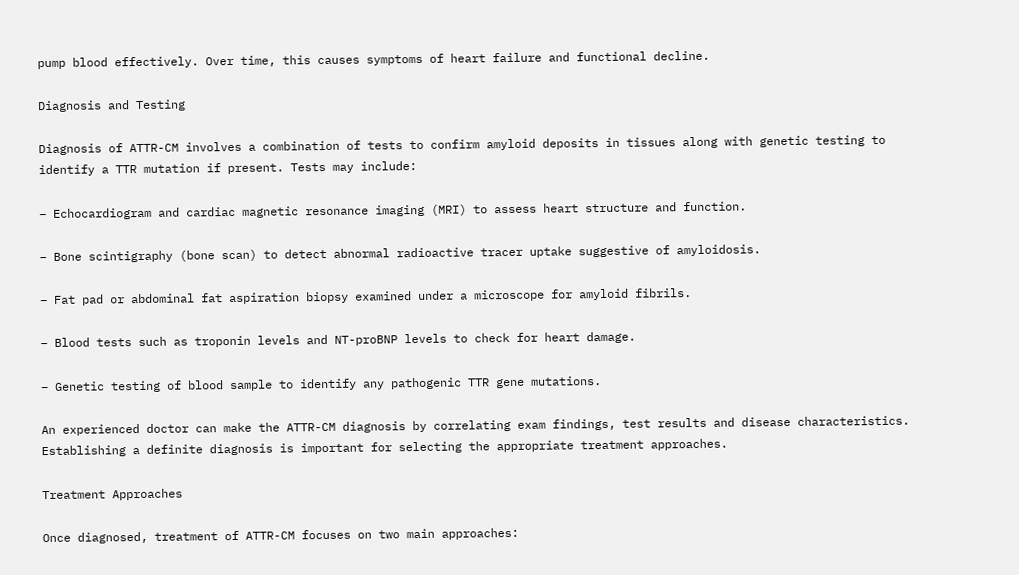pump blood effectively. Over time, this causes symptoms of heart failure and functional decline.

Diagnosis and Testing

Diagnosis of ATTR-CM involves a combination of tests to confirm amyloid deposits in tissues along with genetic testing to identify a TTR mutation if present. Tests may include:

– Echocardiogram and cardiac magnetic resonance imaging (MRI) to assess heart structure and function.

– Bone scintigraphy (bone scan) to detect abnormal radioactive tracer uptake suggestive of amyloidosis.

– Fat pad or abdominal fat aspiration biopsy examined under a microscope for amyloid fibrils.

– Blood tests such as troponin levels and NT-proBNP levels to check for heart damage.

– Genetic testing of blood sample to identify any pathogenic TTR gene mutations.

An experienced doctor can make the ATTR-CM diagnosis by correlating exam findings, test results and disease characteristics. Establishing a definite diagnosis is important for selecting the appropriate treatment approaches.

Treatment Approaches

Once diagnosed, treatment of ATTR-CM focuses on two main approaches: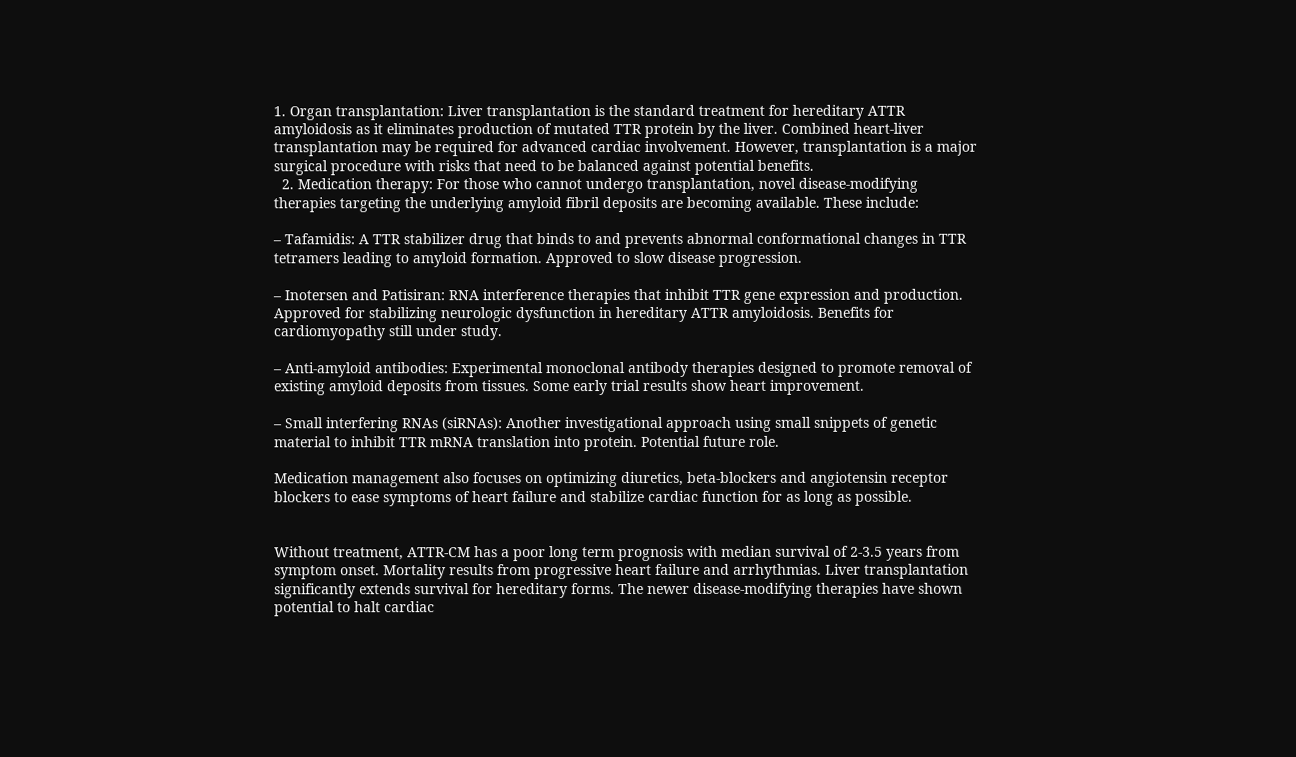1. Organ transplantation: Liver transplantation is the standard treatment for hereditary ATTR amyloidosis as it eliminates production of mutated TTR protein by the liver. Combined heart-liver transplantation may be required for advanced cardiac involvement. However, transplantation is a major surgical procedure with risks that need to be balanced against potential benefits.
  2. Medication therapy: For those who cannot undergo transplantation, novel disease-modifying therapies targeting the underlying amyloid fibril deposits are becoming available. These include:

– Tafamidis: A TTR stabilizer drug that binds to and prevents abnormal conformational changes in TTR tetramers leading to amyloid formation. Approved to slow disease progression.

– Inotersen and Patisiran: RNA interference therapies that inhibit TTR gene expression and production. Approved for stabilizing neurologic dysfunction in hereditary ATTR amyloidosis. Benefits for cardiomyopathy still under study.

– Anti-amyloid antibodies: Experimental monoclonal antibody therapies designed to promote removal of existing amyloid deposits from tissues. Some early trial results show heart improvement.

– Small interfering RNAs (siRNAs): Another investigational approach using small snippets of genetic material to inhibit TTR mRNA translation into protein. Potential future role.

Medication management also focuses on optimizing diuretics, beta-blockers and angiotensin receptor blockers to ease symptoms of heart failure and stabilize cardiac function for as long as possible.


Without treatment, ATTR-CM has a poor long term prognosis with median survival of 2-3.5 years from symptom onset. Mortality results from progressive heart failure and arrhythmias. Liver transplantation significantly extends survival for hereditary forms. The newer disease-modifying therapies have shown potential to halt cardiac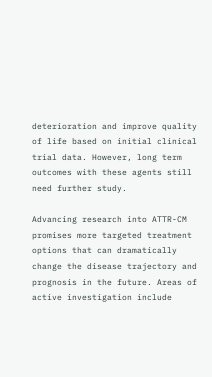deterioration and improve quality of life based on initial clinical trial data. However, long term outcomes with these agents still need further study.

Advancing research into ATTR-CM promises more targeted treatment options that can dramatically change the disease trajectory and prognosis in the future. Areas of active investigation include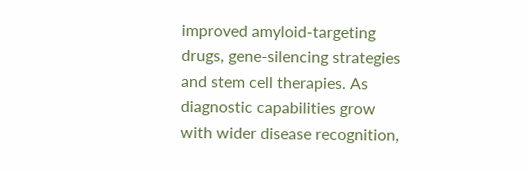improved amyloid-targeting drugs, gene-silencing strategies and stem cell therapies. As diagnostic capabilities grow with wider disease recognition,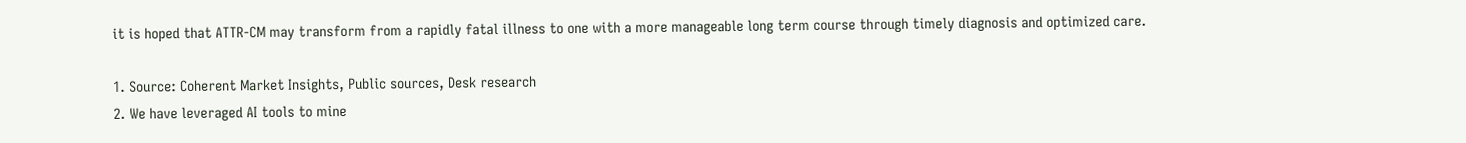it is hoped that ATTR-CM may transform from a rapidly fatal illness to one with a more manageable long term course through timely diagnosis and optimized care.

1. Source: Coherent Market Insights, Public sources, Desk research
2. We have leveraged AI tools to mine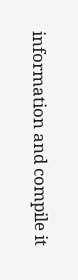information and compile it